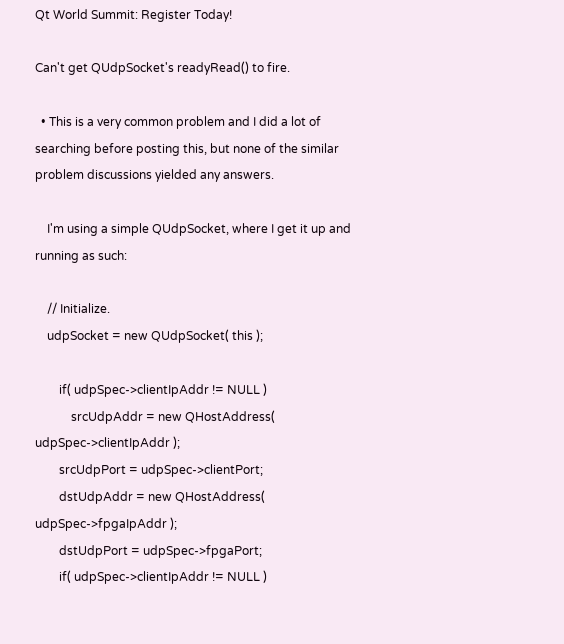Qt World Summit: Register Today!

Can't get QUdpSocket's readyRead() to fire.

  • This is a very common problem and I did a lot of searching before posting this, but none of the similar problem discussions yielded any answers.

    I'm using a simple QUdpSocket, where I get it up and running as such:

    // Initialize.
    udpSocket = new QUdpSocket( this );

        if( udpSpec->clientIpAddr != NULL )
            srcUdpAddr = new QHostAddress( udpSpec->clientIpAddr );
        srcUdpPort = udpSpec->clientPort;
        dstUdpAddr = new QHostAddress( udpSpec->fpgaIpAddr );
        dstUdpPort = udpSpec->fpgaPort;
        if( udpSpec->clientIpAddr != NULL )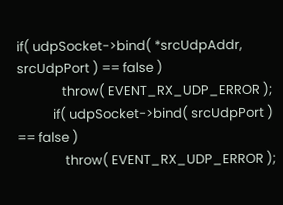if( udpSocket->bind( *srcUdpAddr, srcUdpPort ) == false )
               throw( EVENT_RX_UDP_ERROR );
            if( udpSocket->bind( srcUdpPort ) == false )
                throw( EVENT_RX_UDP_ERROR );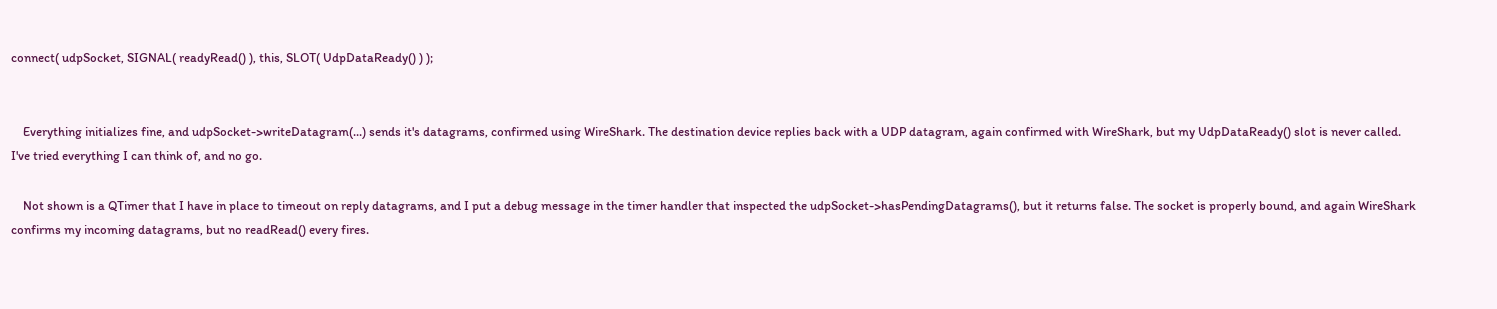connect( udpSocket, SIGNAL( readyRead() ), this, SLOT( UdpDataReady() ) );


    Everything initializes fine, and udpSocket->writeDatagram(...) sends it's datagrams, confirmed using WireShark. The destination device replies back with a UDP datagram, again confirmed with WireShark, but my UdpDataReady() slot is never called. I've tried everything I can think of, and no go.

    Not shown is a QTimer that I have in place to timeout on reply datagrams, and I put a debug message in the timer handler that inspected the udpSocket->hasPendingDatagrams(), but it returns false. The socket is properly bound, and again WireShark confirms my incoming datagrams, but no readRead() every fires.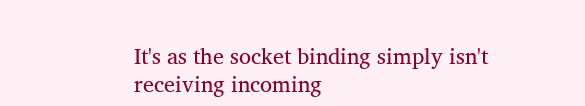It's as the socket binding simply isn't receiving incoming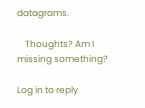datagrams.

    Thoughts? Am I missing something?

Log in to reply